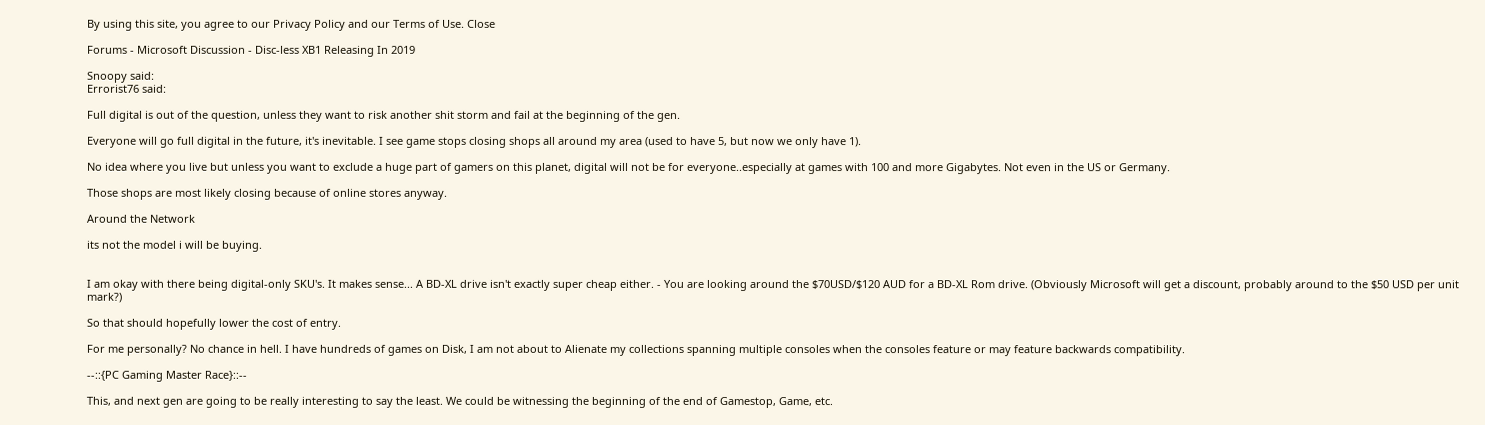By using this site, you agree to our Privacy Policy and our Terms of Use. Close

Forums - Microsoft Discussion - Disc-less XB1 Releasing In 2019

Snoopy said:
Errorist76 said:

Full digital is out of the question, unless they want to risk another shit storm and fail at the beginning of the gen.

Everyone will go full digital in the future, it's inevitable. I see game stops closing shops all around my area (used to have 5, but now we only have 1).

No idea where you live but unless you want to exclude a huge part of gamers on this planet, digital will not be for everyone..especially at games with 100 and more Gigabytes. Not even in the US or Germany.

Those shops are most likely closing because of online stores anyway.

Around the Network

its not the model i will be buying.


I am okay with there being digital-only SKU's. It makes sense... A BD-XL drive isn't exactly super cheap either. - You are looking around the $70USD/$120 AUD for a BD-XL Rom drive. (Obviously Microsoft will get a discount, probably around to the $50 USD per unit mark?)

So that should hopefully lower the cost of entry.

For me personally? No chance in hell. I have hundreds of games on Disk, I am not about to Alienate my collections spanning multiple consoles when the consoles feature or may feature backwards compatibility.

--::{PC Gaming Master Race}::--

This, and next gen are going to be really interesting to say the least. We could be witnessing the beginning of the end of Gamestop, Game, etc.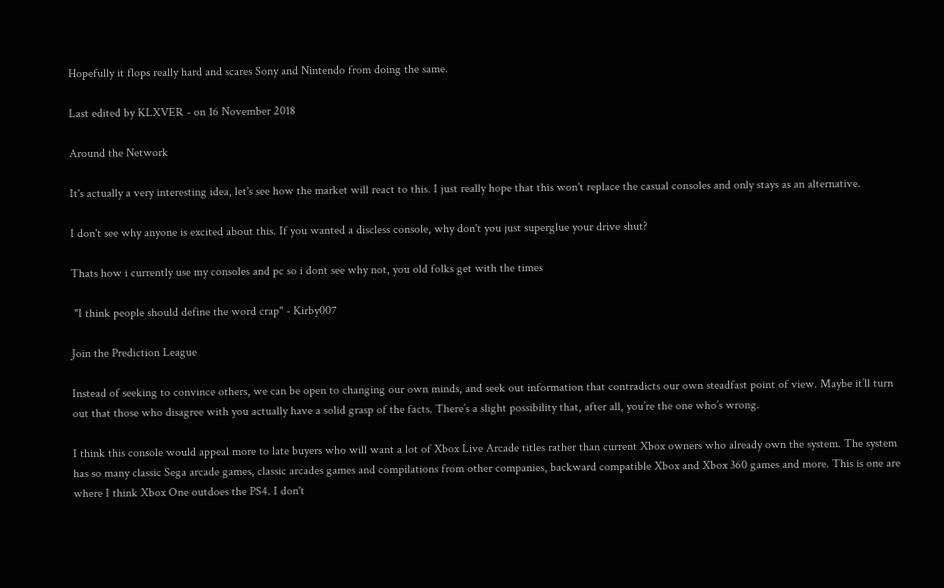Hopefully it flops really hard and scares Sony and Nintendo from doing the same.

Last edited by KLXVER - on 16 November 2018

Around the Network

It's actually a very interesting idea, let's see how the market will react to this. I just really hope that this won't replace the casual consoles and only stays as an alternative.

I don't see why anyone is excited about this. If you wanted a discless console, why don't you just superglue your drive shut?

Thats how i currently use my consoles and pc so i dont see why not, you old folks get with the times

 "I think people should define the word crap" - Kirby007

Join the Prediction League

Instead of seeking to convince others, we can be open to changing our own minds, and seek out information that contradicts our own steadfast point of view. Maybe it’ll turn out that those who disagree with you actually have a solid grasp of the facts. There’s a slight possibility that, after all, you’re the one who’s wrong.

I think this console would appeal more to late buyers who will want a lot of Xbox Live Arcade titles rather than current Xbox owners who already own the system. The system has so many classic Sega arcade games, classic arcades games and compilations from other companies, backward compatible Xbox and Xbox 360 games and more. This is one are where I think Xbox One outdoes the PS4. I don't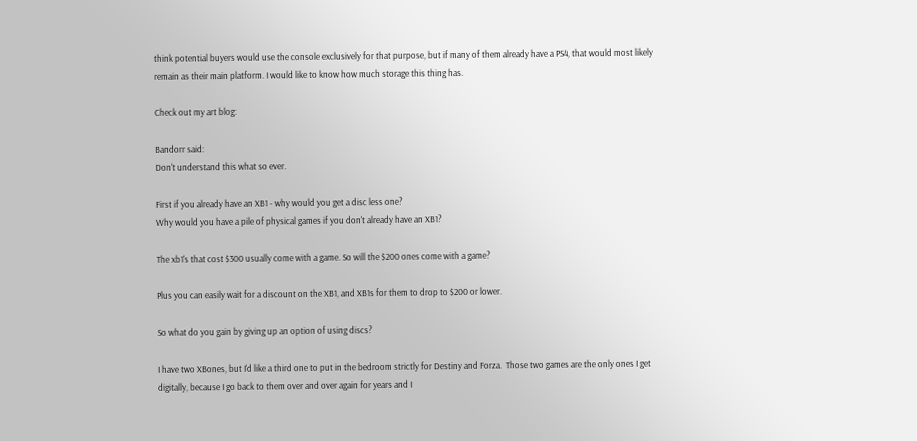think potential buyers would use the console exclusively for that purpose, but if many of them already have a PS4, that would most likely remain as their main platform. I would like to know how much storage this thing has.

Check out my art blog:

Bandorr said:
Don't understand this what so ever.

First if you already have an XB1 - why would you get a disc less one?
Why would you have a pile of physical games if you don't already have an XB1?

The xb1's that cost $300 usually come with a game. So will the $200 ones come with a game?

Plus you can easily wait for a discount on the XB1, and XB1s for them to drop to $200 or lower.

So what do you gain by giving up an option of using discs?

I have two XBones, but I'd like a third one to put in the bedroom strictly for Destiny and Forza.  Those two games are the only ones I get digitally, because I go back to them over and over again for years and I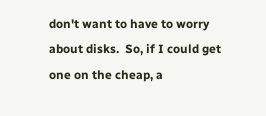don't want to have to worry about disks.  So, if I could get one on the cheap, a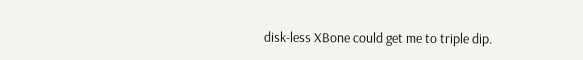disk-less XBone could get me to triple dip.